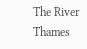The River Thames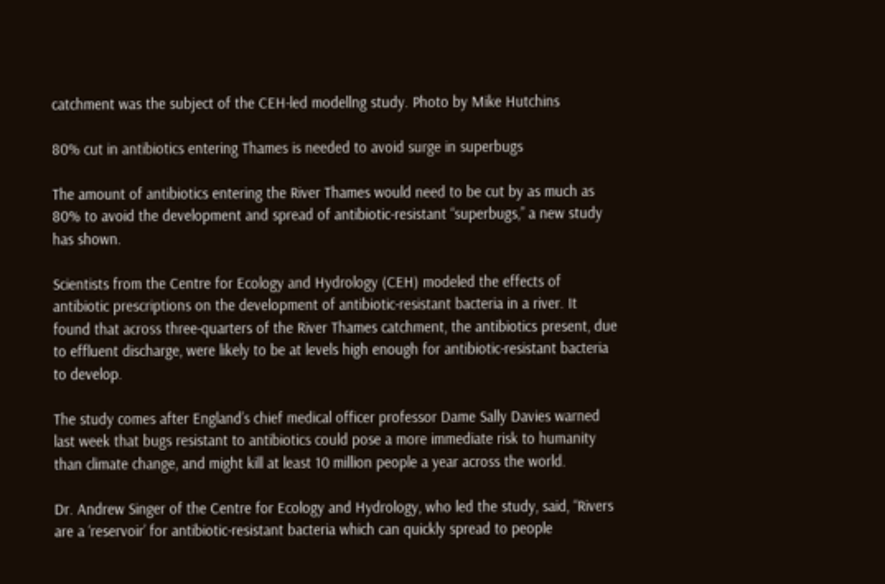catchment was the subject of the CEH-led modellng study. Photo by Mike Hutchins

80% cut in antibiotics entering Thames is needed to avoid surge in superbugs

The amount of antibiotics entering the River Thames would need to be cut by as much as 80% to avoid the development and spread of antibiotic-resistant “superbugs,” a new study has shown.

Scientists from the Centre for Ecology and Hydrology (CEH) modeled the effects of antibiotic prescriptions on the development of antibiotic-resistant bacteria in a river. It found that across three-quarters of the River Thames catchment, the antibiotics present, due to effluent discharge, were likely to be at levels high enough for antibiotic-resistant bacteria to develop.

The study comes after England’s chief medical officer professor Dame Sally Davies warned last week that bugs resistant to antibiotics could pose a more immediate risk to humanity than climate change, and might kill at least 10 million people a year across the world.

Dr. Andrew Singer of the Centre for Ecology and Hydrology, who led the study, said, “Rivers are a ‘reservoir’ for antibiotic-resistant bacteria which can quickly spread to people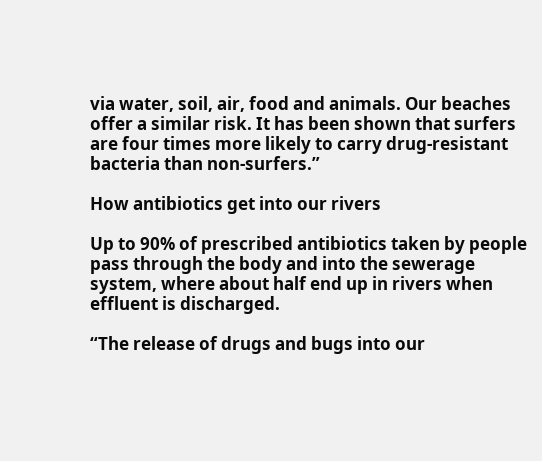via water, soil, air, food and animals. Our beaches offer a similar risk. It has been shown that surfers are four times more likely to carry drug-resistant bacteria than non-surfers.”

How antibiotics get into our rivers

Up to 90% of prescribed antibiotics taken by people pass through the body and into the sewerage system, where about half end up in rivers when effluent is discharged.

“The release of drugs and bugs into our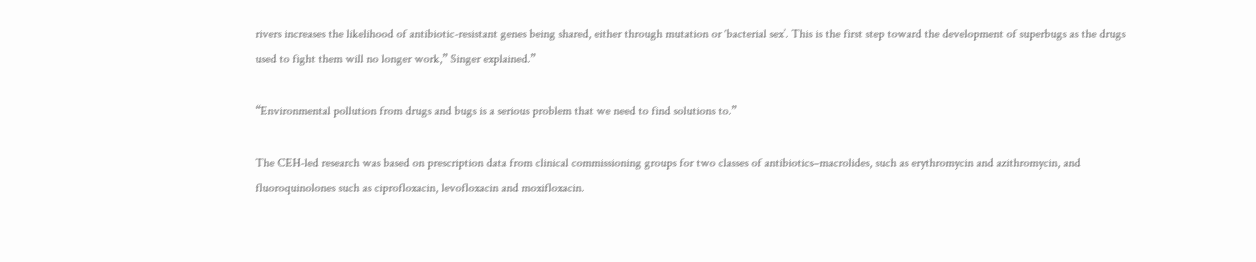rivers increases the likelihood of antibiotic-resistant genes being shared, either through mutation or ‘bacterial sex’. This is the first step toward the development of superbugs as the drugs used to fight them will no longer work,” Singer explained.”

“Environmental pollution from drugs and bugs is a serious problem that we need to find solutions to.”

The CEH-led research was based on prescription data from clinical commissioning groups for two classes of antibiotics–macrolides, such as erythromycin and azithromycin, and fluoroquinolones such as ciprofloxacin, levofloxacin and moxifloxacin.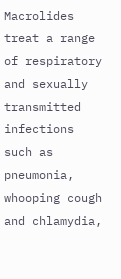Macrolides treat a range of respiratory and sexually transmitted infections such as pneumonia, whooping cough and chlamydia,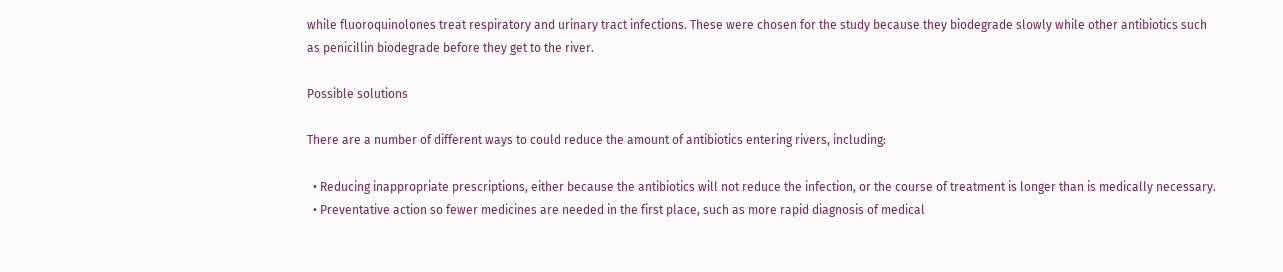while fluoroquinolones treat respiratory and urinary tract infections. These were chosen for the study because they biodegrade slowly while other antibiotics such as penicillin biodegrade before they get to the river.

Possible solutions

There are a number of different ways to could reduce the amount of antibiotics entering rivers, including:

  • Reducing inappropriate prescriptions, either because the antibiotics will not reduce the infection, or the course of treatment is longer than is medically necessary.
  • Preventative action so fewer medicines are needed in the first place, such as more rapid diagnosis of medical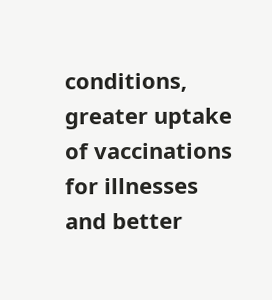conditions, greater uptake of vaccinations for illnesses and better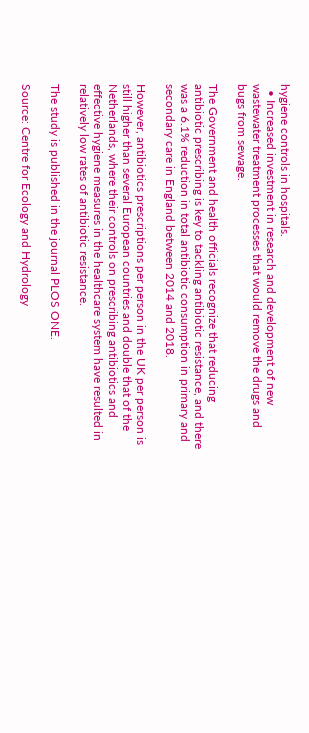hygiene controls in hospitals.
  • Increased investment in research and development of new wastewater treatment processes that would remove the drugs and bugs from sewage.

The Government and health officials recognize that reducing antibiotic prescribing is key to tackling antibiotic resistance, and there was a 6.1% reduction in total antibiotic consumption in primary and secondary care in England between 2014 and 2018.

However, antibiotics prescriptions per person in the UK per person is still higher than several European countries and double that of the Netherlands, where their controls on prescribing antibiotics and effective hygiene measures in the healthcare system have resulted in relatively low rates of antibiotic resistance.

The study is published in the journal PLOS ONE.

Source: Centre for Ecology and Hydrology